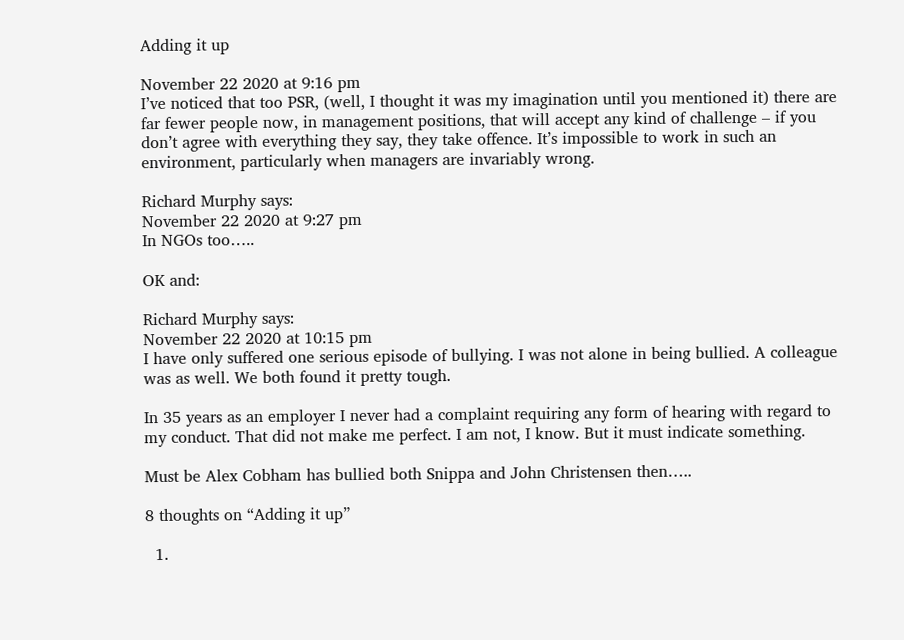Adding it up

November 22 2020 at 9:16 pm
I’ve noticed that too PSR, (well, I thought it was my imagination until you mentioned it) there are far fewer people now, in management positions, that will accept any kind of challenge – if you don’t agree with everything they say, they take offence. It’s impossible to work in such an environment, particularly when managers are invariably wrong.

Richard Murphy says:
November 22 2020 at 9:27 pm
In NGOs too…..

OK and:

Richard Murphy says:
November 22 2020 at 10:15 pm
I have only suffered one serious episode of bullying. I was not alone in being bullied. A colleague was as well. We both found it pretty tough.

In 35 years as an employer I never had a complaint requiring any form of hearing with regard to my conduct. That did not make me perfect. I am not, I know. But it must indicate something.

Must be Alex Cobham has bullied both Snippa and John Christensen then…..

8 thoughts on “Adding it up”

  1.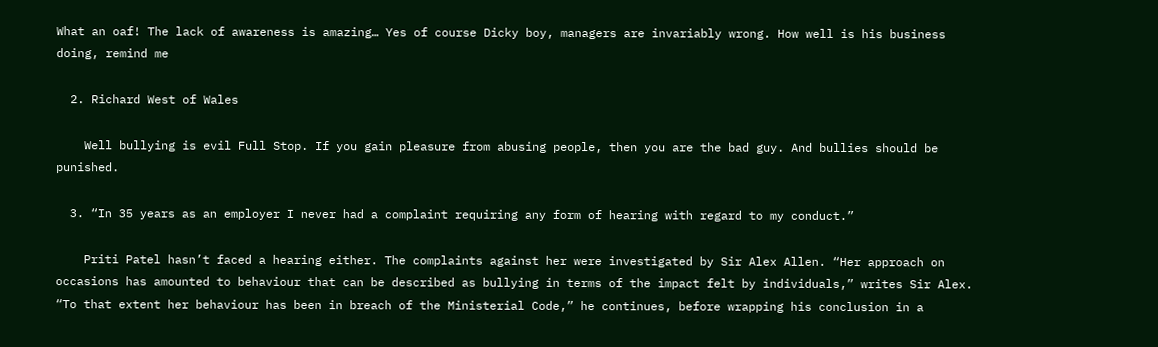What an oaf! The lack of awareness is amazing… Yes of course Dicky boy, managers are invariably wrong. How well is his business doing, remind me

  2. Richard West of Wales

    Well bullying is evil Full Stop. If you gain pleasure from abusing people, then you are the bad guy. And bullies should be punished.

  3. “In 35 years as an employer I never had a complaint requiring any form of hearing with regard to my conduct.”

    Priti Patel hasn’t faced a hearing either. The complaints against her were investigated by Sir Alex Allen. “Her approach on occasions has amounted to behaviour that can be described as bullying in terms of the impact felt by individuals,” writes Sir Alex. “To that extent her behaviour has been in breach of the Ministerial Code,” he continues, before wrapping his conclusion in a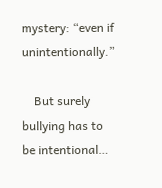mystery: “even if unintentionally.”

    But surely bullying has to be intentional…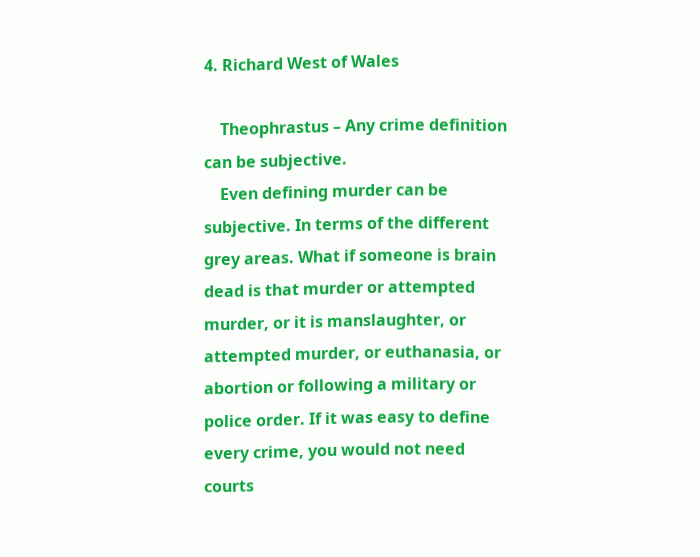4. Richard West of Wales

    Theophrastus – Any crime definition can be subjective.
    Even defining murder can be subjective. In terms of the different grey areas. What if someone is brain dead is that murder or attempted murder, or it is manslaughter, or attempted murder, or euthanasia, or abortion or following a military or police order. If it was easy to define every crime, you would not need courts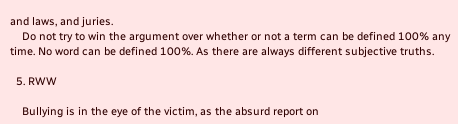and laws, and juries.
    Do not try to win the argument over whether or not a term can be defined 100% any time. No word can be defined 100%. As there are always different subjective truths.

  5. RWW

    Bullying is in the eye of the victim, as the absurd report on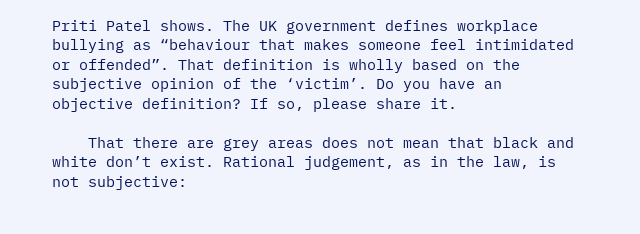Priti Patel shows. The UK government defines workplace bullying as “behaviour that makes someone feel intimidated or offended”. That definition is wholly based on the subjective opinion of the ‘victim’. Do you have an objective definition? If so, please share it.

    That there are grey areas does not mean that black and white don’t exist. Rational judgement, as in the law, is not subjective: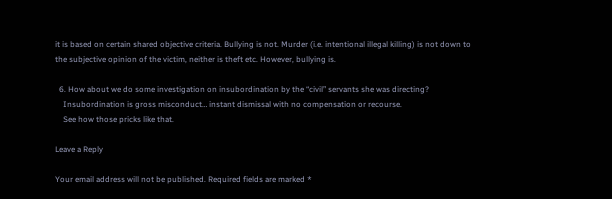it is based on certain shared objective criteria. Bullying is not. Murder (i.e. intentional illegal killing) is not down to the subjective opinion of the victim, neither is theft etc. However, bullying is.

  6. How about we do some investigation on insubordination by the “civil” servants she was directing?
    Insubordination is gross misconduct… instant dismissal with no compensation or recourse.
    See how those pricks like that.

Leave a Reply

Your email address will not be published. Required fields are marked *